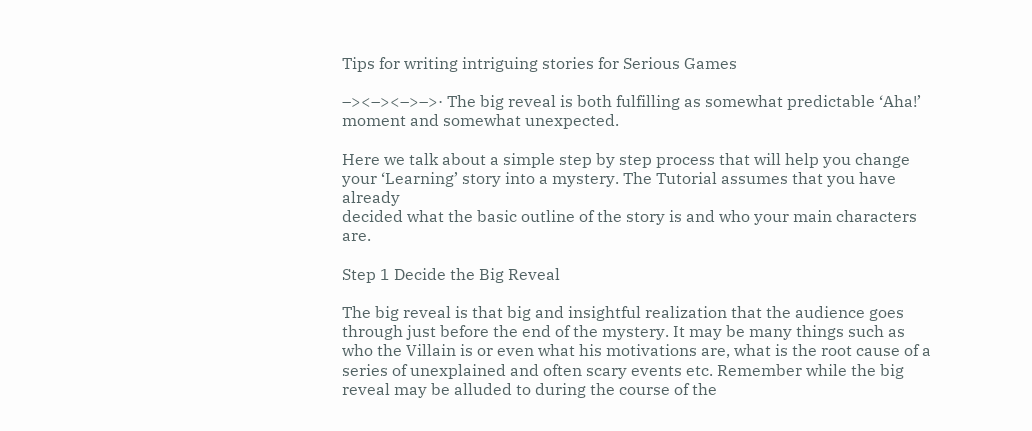Tips for writing intriguing stories for Serious Games

–><–><–>–>· The big reveal is both fulfilling as somewhat predictable ‘Aha!’ moment and somewhat unexpected.

Here we talk about a simple step by step process that will help you change your ‘Learning’ story into a mystery. The Tutorial assumes that you have already
decided what the basic outline of the story is and who your main characters are.

Step 1 Decide the Big Reveal

The big reveal is that big and insightful realization that the audience goes through just before the end of the mystery. It may be many things such as who the Villain is or even what his motivations are, what is the root cause of a series of unexplained and often scary events etc. Remember while the big reveal may be alluded to during the course of the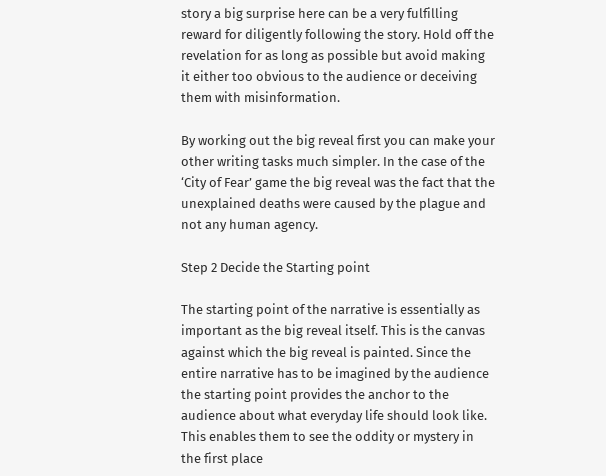story a big surprise here can be a very fulfilling reward for diligently following the story. Hold off the revelation for as long as possible but avoid making it either too obvious to the audience or deceiving them with misinformation.

By working out the big reveal first you can make your other writing tasks much simpler. In the case of the ‘City of Fear’ game the big reveal was the fact that the unexplained deaths were caused by the plague and not any human agency.

Step 2 Decide the Starting point

The starting point of the narrative is essentially as important as the big reveal itself. This is the canvas against which the big reveal is painted. Since the entire narrative has to be imagined by the audience the starting point provides the anchor to the audience about what everyday life should look like. This enables them to see the oddity or mystery in the first place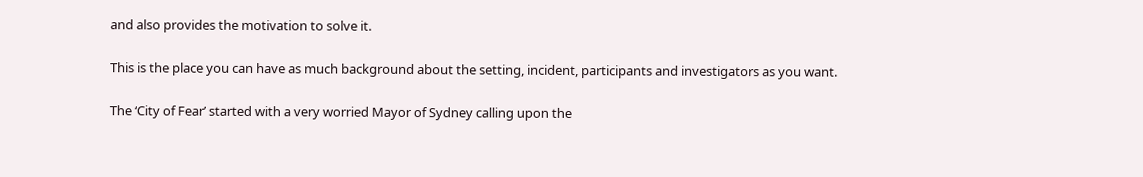and also provides the motivation to solve it.

This is the place you can have as much background about the setting, incident, participants and investigators as you want.

The ‘City of Fear’ started with a very worried Mayor of Sydney calling upon the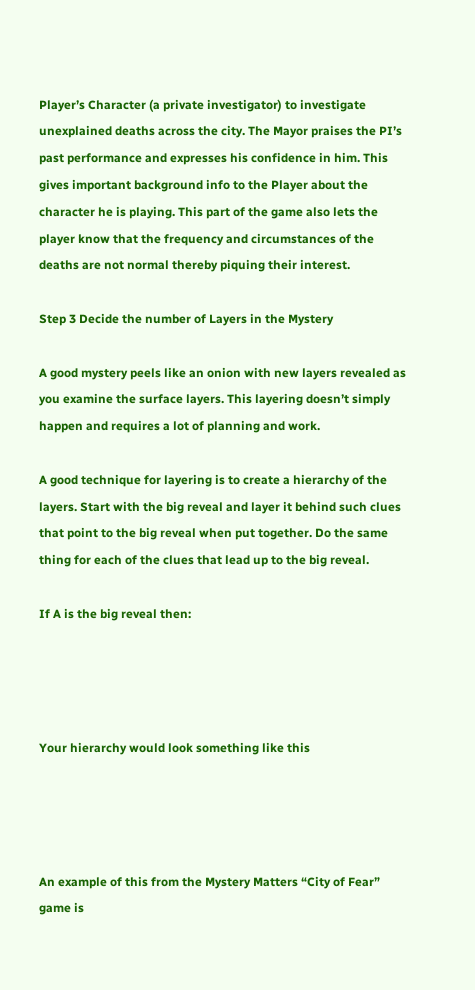Player’s Character (a private investigator) to investigate unexplained deaths across the city. The Mayor praises the PI’s past performance and expresses his confidence in him. This gives important background info to the Player about the character he is playing. This part of the game also lets the player know that the frequency and circumstances of the deaths are not normal thereby piquing their interest.

Step 3 Decide the number of Layers in the Mystery

A good mystery peels like an onion with new layers revealed as you examine the surface layers. This layering doesn’t simply happen and requires a lot of planning and work.

A good technique for layering is to create a hierarchy of the layers. Start with the big reveal and layer it behind such clues that point to the big reveal when put together. Do the same thing for each of the clues that lead up to the big reveal.

If A is the big reveal then:




Your hierarchy would look something like this




An example of this from the Mystery Matters “City of Fear” game is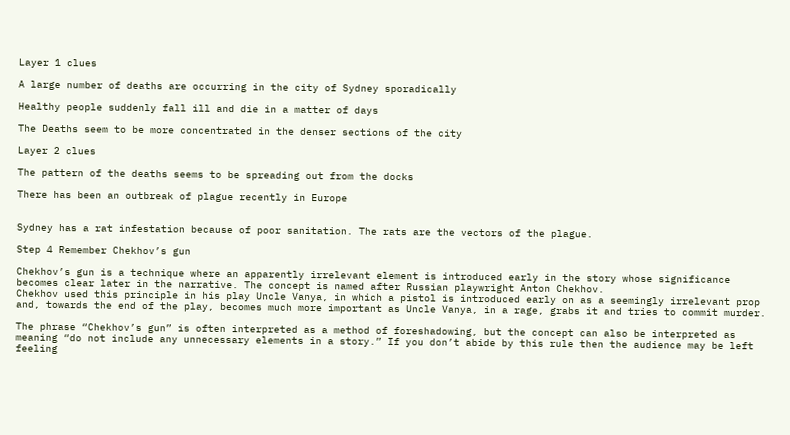Layer 1 clues

A large number of deaths are occurring in the city of Sydney sporadically

Healthy people suddenly fall ill and die in a matter of days

The Deaths seem to be more concentrated in the denser sections of the city

Layer 2 clues

The pattern of the deaths seems to be spreading out from the docks

There has been an outbreak of plague recently in Europe


Sydney has a rat infestation because of poor sanitation. The rats are the vectors of the plague.

Step 4 Remember Chekhov’s gun

Chekhov’s gun is a technique where an apparently irrelevant element is introduced early in the story whose significance becomes clear later in the narrative. The concept is named after Russian playwright Anton Chekhov.
Chekhov used this principle in his play Uncle Vanya, in which a pistol is introduced early on as a seemingly irrelevant prop and, towards the end of the play, becomes much more important as Uncle Vanya, in a rage, grabs it and tries to commit murder.

The phrase “Chekhov’s gun” is often interpreted as a method of foreshadowing, but the concept can also be interpreted as meaning “do not include any unnecessary elements in a story.” If you don’t abide by this rule then the audience may be left feeling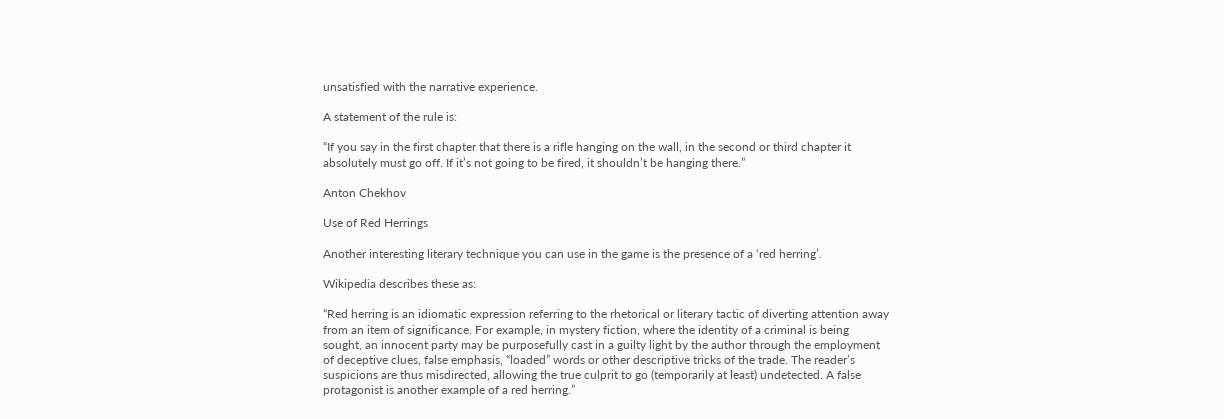unsatisfied with the narrative experience.

A statement of the rule is:

“If you say in the first chapter that there is a rifle hanging on the wall, in the second or third chapter it absolutely must go off. If it’s not going to be fired, it shouldn’t be hanging there.”

Anton Chekhov

Use of Red Herrings

Another interesting literary technique you can use in the game is the presence of a ‘red herring’.

Wikipedia describes these as:

“Red herring is an idiomatic expression referring to the rhetorical or literary tactic of diverting attention away from an item of significance. For example, in mystery fiction, where the identity of a criminal is being sought, an innocent party may be purposefully cast in a guilty light by the author through the employment of deceptive clues, false emphasis, “loaded” words or other descriptive tricks of the trade. The reader’s suspicions are thus misdirected, allowing the true culprit to go (temporarily at least) undetected. A false protagonist is another example of a red herring.”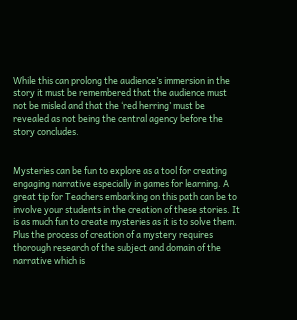While this can prolong the audience’s immersion in the story it must be remembered that the audience must not be misled and that the ‘red herring’ must be revealed as not being the central agency before the story concludes.


Mysteries can be fun to explore as a tool for creating engaging narrative especially in games for learning. A great tip for Teachers embarking on this path can be to involve your students in the creation of these stories. It is as much fun to create mysteries as it is to solve them. Plus the process of creation of a mystery requires thorough research of the subject and domain of the narrative which is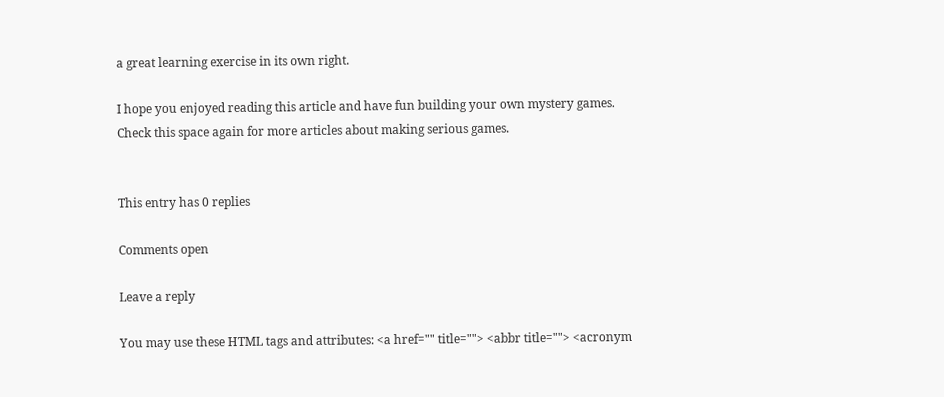a great learning exercise in its own right.

I hope you enjoyed reading this article and have fun building your own mystery games. Check this space again for more articles about making serious games.


This entry has 0 replies

Comments open

Leave a reply

You may use these HTML tags and attributes: <a href="" title=""> <abbr title=""> <acronym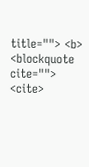title=""> <b> <blockquote cite=""> <cite>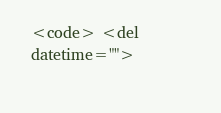<code> <del datetime="">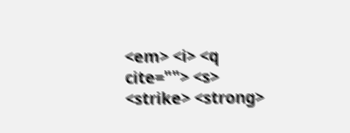<em> <i> <q cite=""> <s> <strike> <strong>